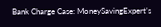Bank Charge Case: MoneySavingExpert’s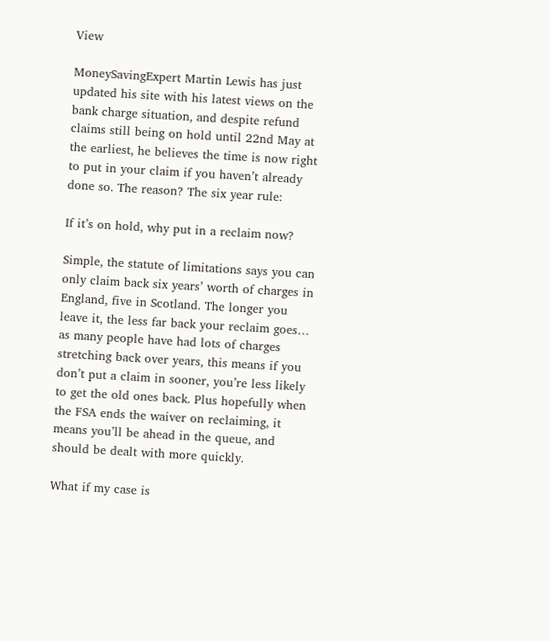View

MoneySavingExpert Martin Lewis has just updated his site with his latest views on the bank charge situation, and despite refund claims still being on hold until 22nd May at the earliest, he believes the time is now right to put in your claim if you haven’t already done so. The reason? The six year rule:

If it’s on hold, why put in a reclaim now?

Simple, the statute of limitations says you can only claim back six years’ worth of charges in England, five in Scotland. The longer you leave it, the less far back your reclaim goes… as many people have had lots of charges stretching back over years, this means if you don’t put a claim in sooner, you’re less likely to get the old ones back. Plus hopefully when the FSA ends the waiver on reclaiming, it means you’ll be ahead in the queue, and should be dealt with more quickly.

What if my case is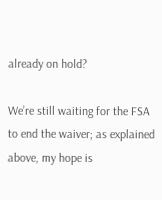already on hold?

We’re still waiting for the FSA to end the waiver; as explained above, my hope is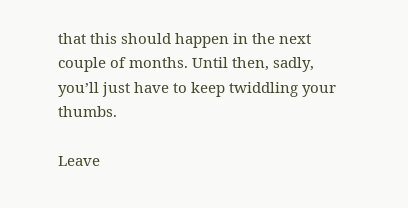that this should happen in the next couple of months. Until then, sadly, you’ll just have to keep twiddling your thumbs.

Leave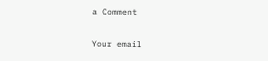a Comment

Your email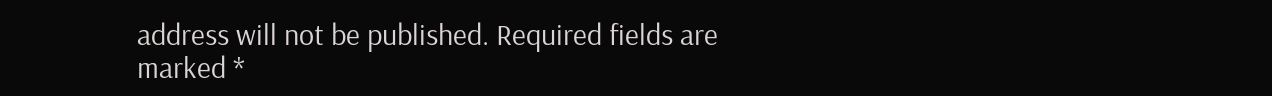address will not be published. Required fields are marked *